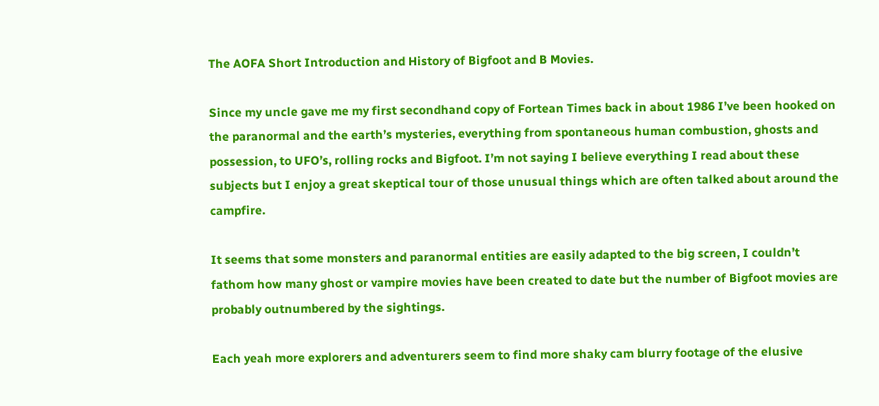The AOFA Short Introduction and History of Bigfoot and B Movies.

Since my uncle gave me my first secondhand copy of Fortean Times back in about 1986 I’ve been hooked on the paranormal and the earth’s mysteries, everything from spontaneous human combustion, ghosts and possession, to UFO’s, rolling rocks and Bigfoot. I’m not saying I believe everything I read about these subjects but I enjoy a great skeptical tour of those unusual things which are often talked about around the campfire.

It seems that some monsters and paranormal entities are easily adapted to the big screen, I couldn’t fathom how many ghost or vampire movies have been created to date but the number of Bigfoot movies are probably outnumbered by the sightings.

Each yeah more explorers and adventurers seem to find more shaky cam blurry footage of the elusive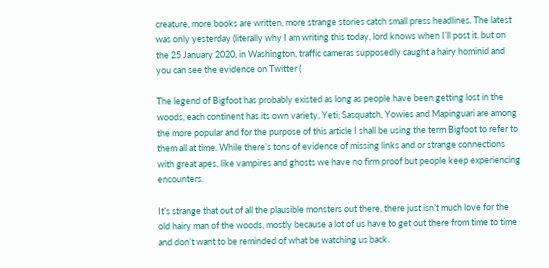creature, more books are written, more strange stories catch small press headlines. The latest was only yesterday (literally why I am writing this today, lord knows when I’ll post it. but on the 25 January 2020, in Washington, traffic cameras supposedly caught a hairy hominid and you can see the evidence on Twitter (

The legend of Bigfoot has probably existed as long as people have been getting lost in the woods, each continent has its own variety, Yeti; Sasquatch, Yowies and Mapinguari are among the more popular and for the purpose of this article I shall be using the term Bigfoot to refer to them all at time. While there’s tons of evidence of missing links and or strange connections with great apes, like vampires and ghosts we have no firm proof but people keep experiencing encounters.

It’s strange that out of all the plausible monsters out there, there just isn’t much love for the old hairy man of the woods, mostly because a lot of us have to get out there from time to time and don’t want to be reminded of what be watching us back.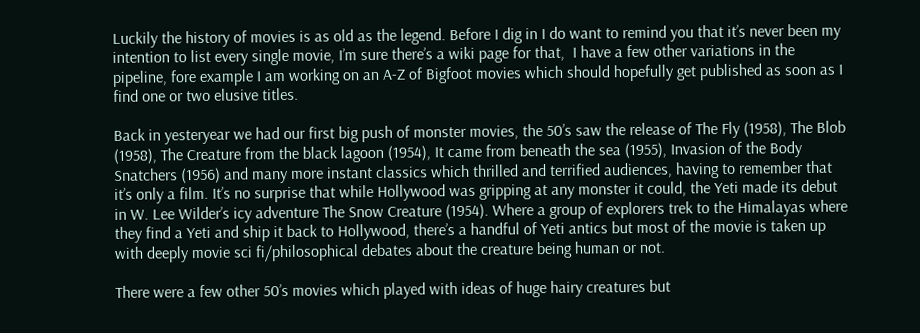Luckily the history of movies is as old as the legend. Before I dig in I do want to remind you that it’s never been my intention to list every single movie, I’m sure there’s a wiki page for that,  I have a few other variations in the pipeline, fore example I am working on an A-Z of Bigfoot movies which should hopefully get published as soon as I find one or two elusive titles.

Back in yesteryear we had our first big push of monster movies, the 50’s saw the release of The Fly (1958), The Blob (1958), The Creature from the black lagoon (1954), It came from beneath the sea (1955), Invasion of the Body Snatchers (1956) and many more instant classics which thrilled and terrified audiences, having to remember that it’s only a film. It’s no surprise that while Hollywood was gripping at any monster it could, the Yeti made its debut in W. Lee Wilder’s icy adventure The Snow Creature (1954). Where a group of explorers trek to the Himalayas where they find a Yeti and ship it back to Hollywood, there’s a handful of Yeti antics but most of the movie is taken up with deeply movie sci fi/philosophical debates about the creature being human or not.

There were a few other 50’s movies which played with ideas of huge hairy creatures but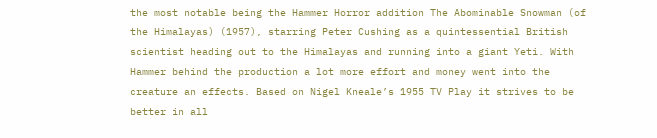the most notable being the Hammer Horror addition The Abominable Snowman (of the Himalayas) (1957), starring Peter Cushing as a quintessential British scientist heading out to the Himalayas and running into a giant Yeti. With Hammer behind the production a lot more effort and money went into the creature an effects. Based on Nigel Kneale’s 1955 TV Play it strives to be better in all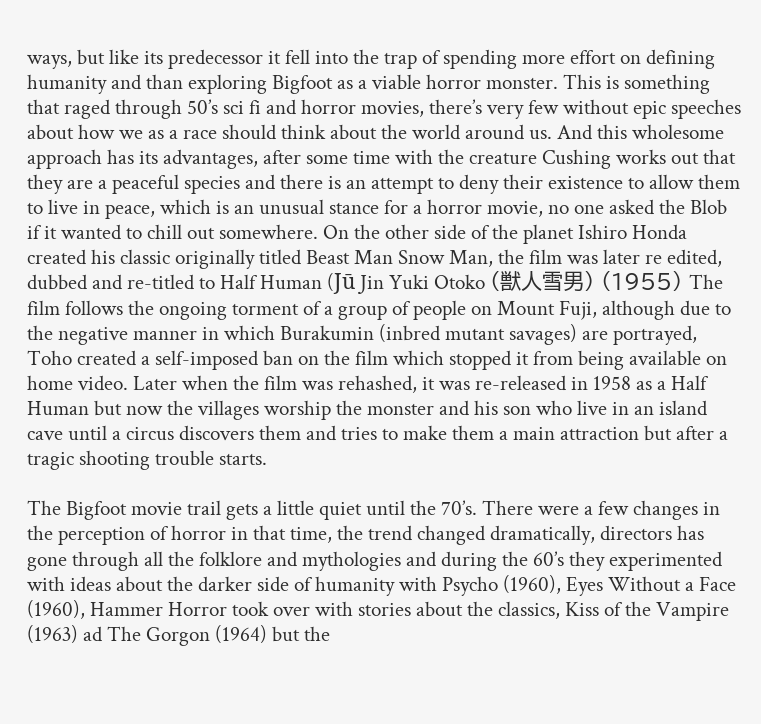ways, but like its predecessor it fell into the trap of spending more effort on defining humanity and than exploring Bigfoot as a viable horror monster. This is something that raged through 50’s sci fi and horror movies, there’s very few without epic speeches about how we as a race should think about the world around us. And this wholesome approach has its advantages, after some time with the creature Cushing works out that they are a peaceful species and there is an attempt to deny their existence to allow them to live in peace, which is an unusual stance for a horror movie, no one asked the Blob if it wanted to chill out somewhere. On the other side of the planet Ishiro Honda created his classic originally titled Beast Man Snow Man, the film was later re edited, dubbed and re-titled to Half Human (Jū Jin Yuki Otoko (獣人雪男) (1955) The film follows the ongoing torment of a group of people on Mount Fuji, although due to the negative manner in which Burakumin (inbred mutant savages) are portrayed, Toho created a self-imposed ban on the film which stopped it from being available on home video. Later when the film was rehashed, it was re-released in 1958 as a Half Human but now the villages worship the monster and his son who live in an island cave until a circus discovers them and tries to make them a main attraction but after a tragic shooting trouble starts.

The Bigfoot movie trail gets a little quiet until the 70’s. There were a few changes in the perception of horror in that time, the trend changed dramatically, directors has gone through all the folklore and mythologies and during the 60’s they experimented with ideas about the darker side of humanity with Psycho (1960), Eyes Without a Face (1960), Hammer Horror took over with stories about the classics, Kiss of the Vampire (1963) ad The Gorgon (1964) but the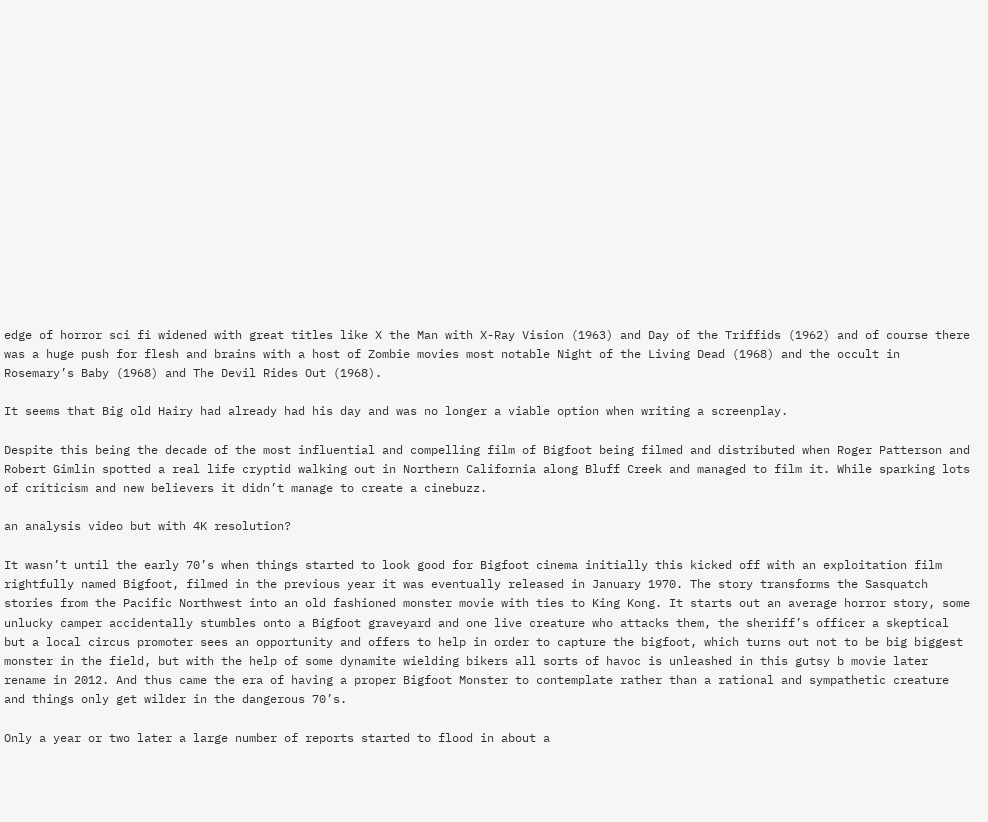edge of horror sci fi widened with great titles like X the Man with X-Ray Vision (1963) and Day of the Triffids (1962) and of course there was a huge push for flesh and brains with a host of Zombie movies most notable Night of the Living Dead (1968) and the occult in Rosemary’s Baby (1968) and The Devil Rides Out (1968).

It seems that Big old Hairy had already had his day and was no longer a viable option when writing a screenplay.

Despite this being the decade of the most influential and compelling film of Bigfoot being filmed and distributed when Roger Patterson and Robert Gimlin spotted a real life cryptid walking out in Northern California along Bluff Creek and managed to film it. While sparking lots of criticism and new believers it didn’t manage to create a cinebuzz.

an analysis video but with 4K resolution?

It wasn’t until the early 70’s when things started to look good for Bigfoot cinema initially this kicked off with an exploitation film rightfully named Bigfoot, filmed in the previous year it was eventually released in January 1970. The story transforms the Sasquatch stories from the Pacific Northwest into an old fashioned monster movie with ties to King Kong. It starts out an average horror story, some unlucky camper accidentally stumbles onto a Bigfoot graveyard and one live creature who attacks them, the sheriff’s officer a skeptical but a local circus promoter sees an opportunity and offers to help in order to capture the bigfoot, which turns out not to be big biggest monster in the field, but with the help of some dynamite wielding bikers all sorts of havoc is unleashed in this gutsy b movie later rename in 2012. And thus came the era of having a proper Bigfoot Monster to contemplate rather than a rational and sympathetic creature and things only get wilder in the dangerous 70’s.

Only a year or two later a large number of reports started to flood in about a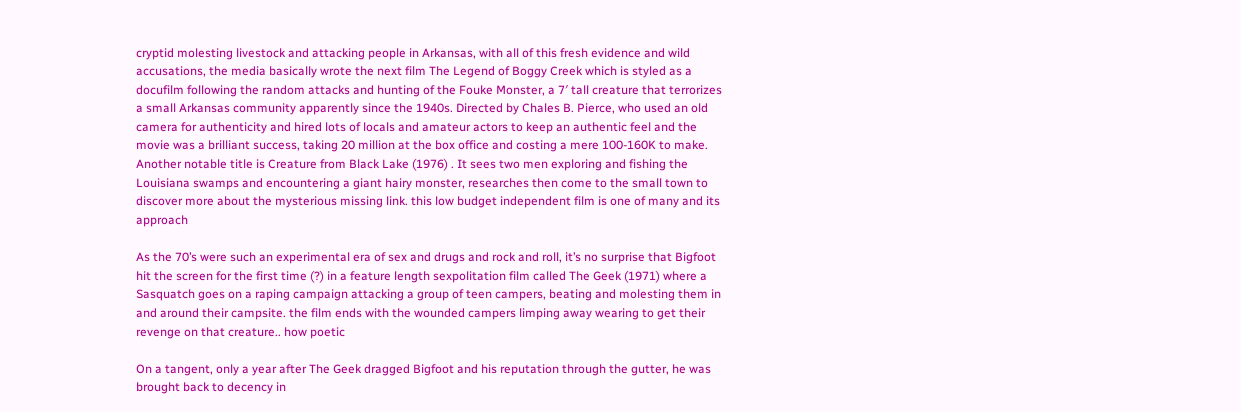cryptid molesting livestock and attacking people in Arkansas, with all of this fresh evidence and wild accusations, the media basically wrote the next film The Legend of Boggy Creek which is styled as a docufilm following the random attacks and hunting of the Fouke Monster, a 7′ tall creature that terrorizes a small Arkansas community apparently since the 1940s. Directed by Chales B. Pierce, who used an old camera for authenticity and hired lots of locals and amateur actors to keep an authentic feel and the movie was a brilliant success, taking 20 million at the box office and costing a mere 100-160K to make. Another notable title is Creature from Black Lake (1976) . It sees two men exploring and fishing the Louisiana swamps and encountering a giant hairy monster, researches then come to the small town to discover more about the mysterious missing link. this low budget independent film is one of many and its approach

As the 70’s were such an experimental era of sex and drugs and rock and roll, it’s no surprise that Bigfoot hit the screen for the first time (?) in a feature length sexpolitation film called The Geek (1971) where a Sasquatch goes on a raping campaign attacking a group of teen campers, beating and molesting them in and around their campsite. the film ends with the wounded campers limping away wearing to get their revenge on that creature.. how poetic

On a tangent, only a year after The Geek dragged Bigfoot and his reputation through the gutter, he was brought back to decency in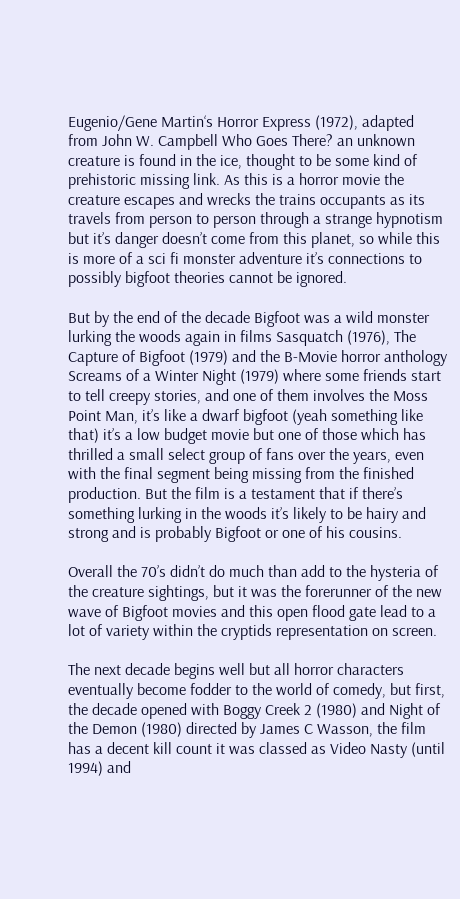Eugenio/Gene Martin‘s Horror Express (1972), adapted from John W. Campbell Who Goes There? an unknown creature is found in the ice, thought to be some kind of prehistoric missing link. As this is a horror movie the creature escapes and wrecks the trains occupants as its travels from person to person through a strange hypnotism but it’s danger doesn’t come from this planet, so while this is more of a sci fi monster adventure it’s connections to possibly bigfoot theories cannot be ignored.

But by the end of the decade Bigfoot was a wild monster lurking the woods again in films Sasquatch (1976), The Capture of Bigfoot (1979) and the B-Movie horror anthology Screams of a Winter Night (1979) where some friends start to tell creepy stories, and one of them involves the Moss Point Man, it’s like a dwarf bigfoot (yeah something like that) it’s a low budget movie but one of those which has thrilled a small select group of fans over the years, even with the final segment being missing from the finished production. But the film is a testament that if there’s something lurking in the woods it’s likely to be hairy and strong and is probably Bigfoot or one of his cousins.

Overall the 70’s didn’t do much than add to the hysteria of the creature sightings, but it was the forerunner of the new wave of Bigfoot movies and this open flood gate lead to a lot of variety within the cryptids representation on screen.

The next decade begins well but all horror characters eventually become fodder to the world of comedy, but first, the decade opened with Boggy Creek 2 (1980) and Night of the Demon (1980) directed by James C Wasson, the film has a decent kill count it was classed as Video Nasty (until 1994) and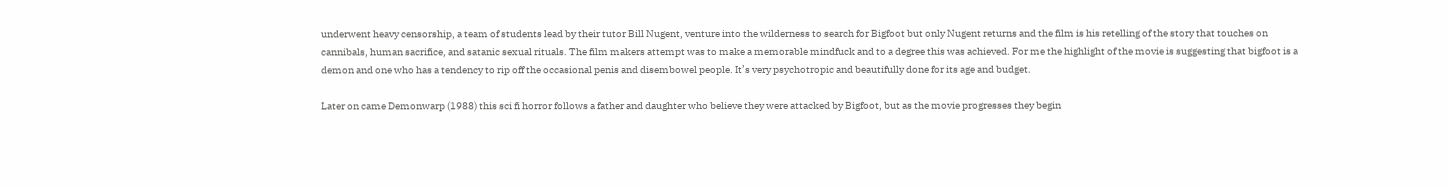underwent heavy censorship, a team of students lead by their tutor Bill Nugent, venture into the wilderness to search for Bigfoot but only Nugent returns and the film is his retelling of the story that touches on cannibals, human sacrifice, and satanic sexual rituals. The film makers attempt was to make a memorable mindfuck and to a degree this was achieved. For me the highlight of the movie is suggesting that bigfoot is a demon and one who has a tendency to rip off the occasional penis and disembowel people. It’s very psychotropic and beautifully done for its age and budget.

Later on came Demonwarp (1988) this sci fi horror follows a father and daughter who believe they were attacked by Bigfoot, but as the movie progresses they begin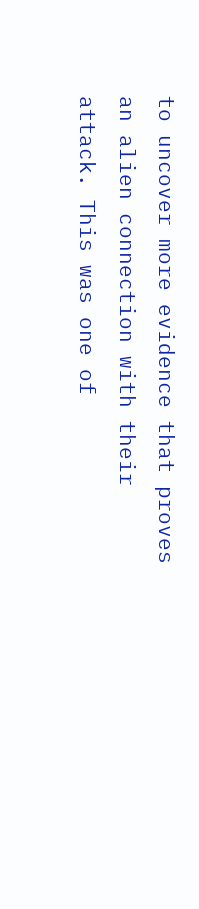to uncover more evidence that proves an alien connection with their attack. This was one of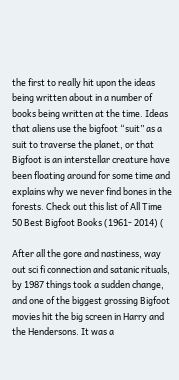the first to really hit upon the ideas being written about in a number of books being written at the time. Ideas that aliens use the bigfoot “suit” as a suit to traverse the planet, or that Bigfoot is an interstellar creature have been floating around for some time and explains why we never find bones in the forests. Check out this list of All Time 50 Best Bigfoot Books (1961- 2014) (

After all the gore and nastiness, way out sci fi connection and satanic rituals, by 1987 things took a sudden change, and one of the biggest grossing Bigfoot movies hit the big screen in Harry and the Hendersons. It was a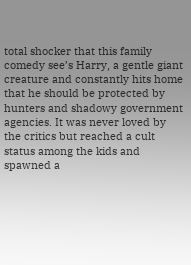total shocker that this family comedy see’s Harry, a gentle giant creature and constantly hits home that he should be protected by hunters and shadowy government agencies. It was never loved by the critics but reached a cult status among the kids and spawned a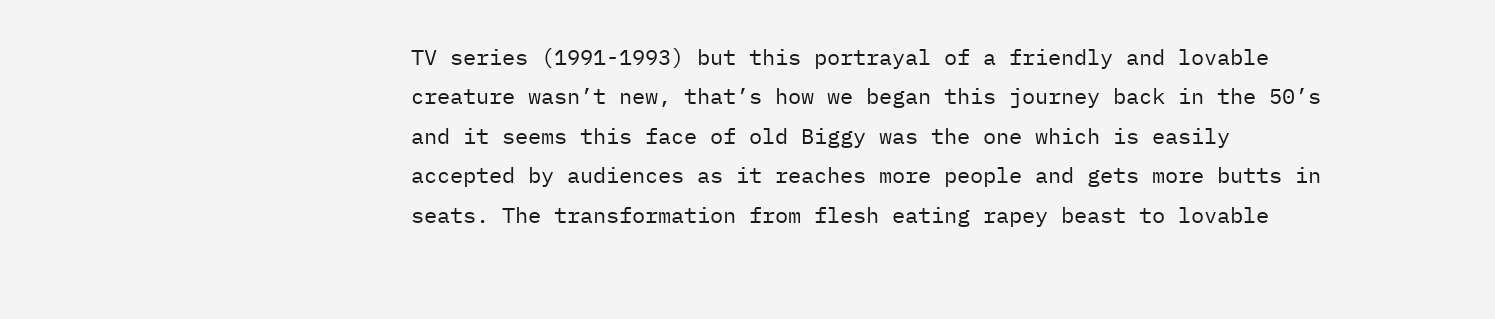TV series (1991-1993) but this portrayal of a friendly and lovable creature wasn’t new, that’s how we began this journey back in the 50’s and it seems this face of old Biggy was the one which is easily accepted by audiences as it reaches more people and gets more butts in seats. The transformation from flesh eating rapey beast to lovable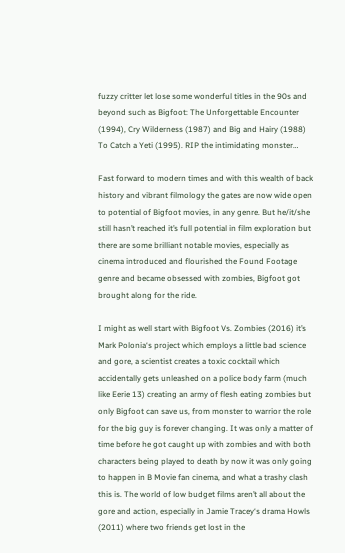fuzzy critter let lose some wonderful titles in the 90s and beyond such as Bigfoot: The Unforgettable Encounter (1994), Cry Wilderness (1987) and Big and Hairy (1988) To Catch a Yeti (1995). RIP the intimidating monster…

Fast forward to modern times and with this wealth of back history and vibrant filmology the gates are now wide open to potential of Bigfoot movies, in any genre. But he/it/she still hasn’t reached it’s full potential in film exploration but there are some brilliant notable movies, especially as cinema introduced and flourished the Found Footage genre and became obsessed with zombies, Bigfoot got brought along for the ride.

I might as well start with Bigfoot Vs. Zombies (2016) it’s Mark Polonia‘s project which employs a little bad science and gore, a scientist creates a toxic cocktail which accidentally gets unleashed on a police body farm (much like Eerie 13) creating an army of flesh eating zombies but only Bigfoot can save us, from monster to warrior the role for the big guy is forever changing. It was only a matter of time before he got caught up with zombies and with both characters being played to death by now it was only going to happen in B Movie fan cinema, and what a trashy clash this is. The world of low budget films aren’t all about the gore and action, especially in Jamie Tracey‘s drama Howls (2011) where two friends get lost in the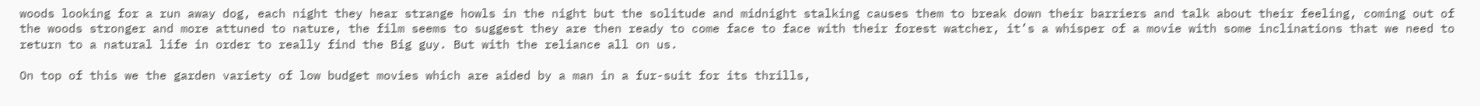woods looking for a run away dog, each night they hear strange howls in the night but the solitude and midnight stalking causes them to break down their barriers and talk about their feeling, coming out of the woods stronger and more attuned to nature, the film seems to suggest they are then ready to come face to face with their forest watcher, it’s a whisper of a movie with some inclinations that we need to return to a natural life in order to really find the Big guy. But with the reliance all on us.

On top of this we the garden variety of low budget movies which are aided by a man in a fur-suit for its thrills,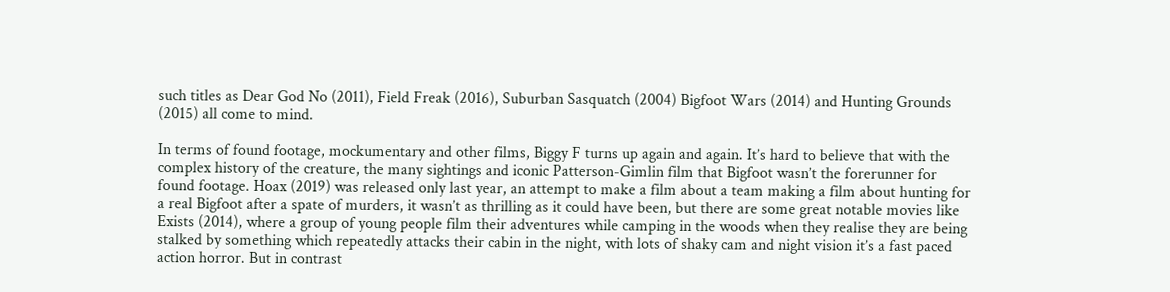such titles as Dear God No (2011), Field Freak (2016), Suburban Sasquatch (2004) Bigfoot Wars (2014) and Hunting Grounds (2015) all come to mind.

In terms of found footage, mockumentary and other films, Biggy F turns up again and again. It’s hard to believe that with the complex history of the creature, the many sightings and iconic Patterson-Gimlin film that Bigfoot wasn’t the forerunner for found footage. Hoax (2019) was released only last year, an attempt to make a film about a team making a film about hunting for a real Bigfoot after a spate of murders, it wasn’t as thrilling as it could have been, but there are some great notable movies like Exists (2014), where a group of young people film their adventures while camping in the woods when they realise they are being stalked by something which repeatedly attacks their cabin in the night, with lots of shaky cam and night vision it’s a fast paced action horror. But in contrast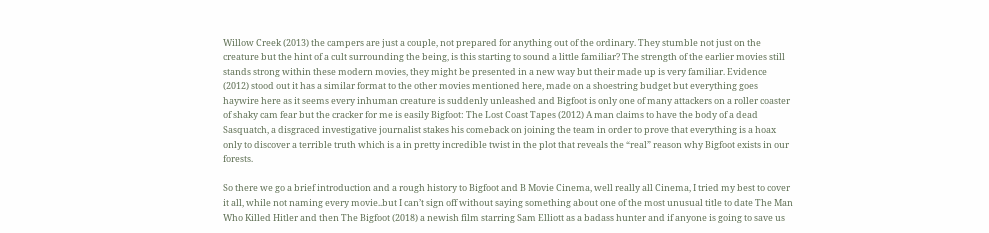Willow Creek (2013) the campers are just a couple, not prepared for anything out of the ordinary. They stumble not just on the creature but the hint of a cult surrounding the being, is this starting to sound a little familiar? The strength of the earlier movies still stands strong within these modern movies, they might be presented in a new way but their made up is very familiar. Evidence (2012) stood out it has a similar format to the other movies mentioned here, made on a shoestring budget but everything goes haywire here as it seems every inhuman creature is suddenly unleashed and Bigfoot is only one of many attackers on a roller coaster of shaky cam fear but the cracker for me is easily Bigfoot: The Lost Coast Tapes (2012) A man claims to have the body of a dead Sasquatch, a disgraced investigative journalist stakes his comeback on joining the team in order to prove that everything is a hoax only to discover a terrible truth which is a in pretty incredible twist in the plot that reveals the “real” reason why Bigfoot exists in our forests.

So there we go a brief introduction and a rough history to Bigfoot and B Movie Cinema, well really all Cinema, I tried my best to cover it all, while not naming every movie..but I can’t sign off without saying something about one of the most unusual title to date The Man Who Killed Hitler and then The Bigfoot (2018) a newish film starring Sam Elliott as a badass hunter and if anyone is going to save us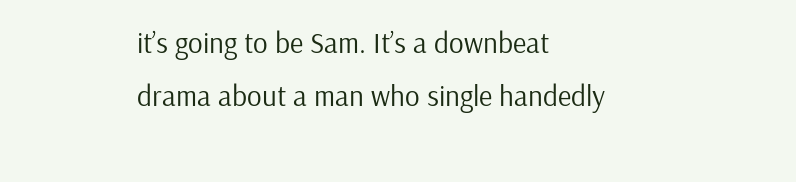it’s going to be Sam. It’s a downbeat drama about a man who single handedly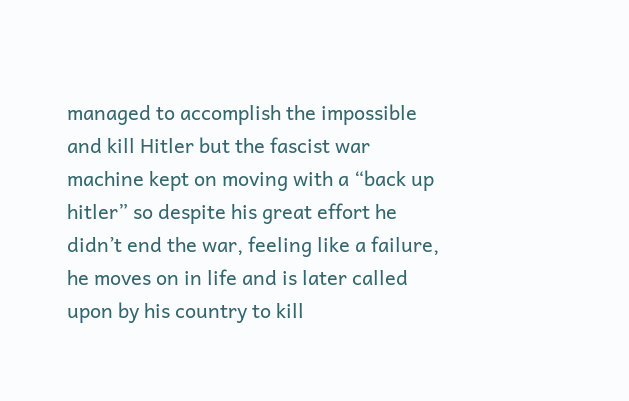managed to accomplish the impossible and kill Hitler but the fascist war machine kept on moving with a “back up hitler” so despite his great effort he didn’t end the war, feeling like a failure, he moves on in life and is later called upon by his country to kill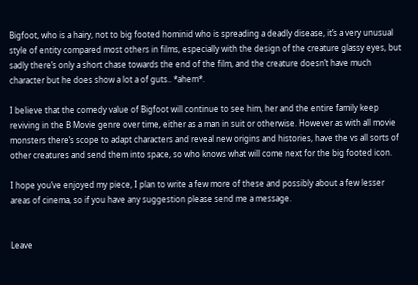Bigfoot, who is a hairy, not to big footed hominid who is spreading a deadly disease, it’s a very unusual style of entity compared most others in films, especially with the design of the creature glassy eyes, but sadly there’s only a short chase towards the end of the film, and the creature doesn’t have much character but he does show a lot a of guts.. *ahem*.

I believe that the comedy value of Bigfoot will continue to see him, her and the entire family keep reviving in the B Movie genre over time, either as a man in suit or otherwise. However as with all movie monsters there’s scope to adapt characters and reveal new origins and histories, have the vs all sorts of other creatures and send them into space, so who knows what will come next for the big footed icon.

I hope you’ve enjoyed my piece, I plan to write a few more of these and possibly about a few lesser areas of cinema, so if you have any suggestion please send me a message.


Leave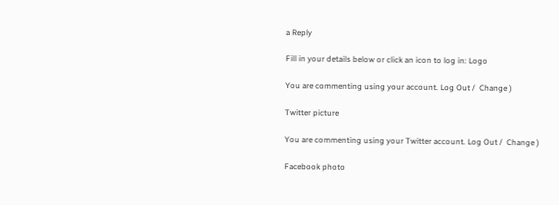a Reply

Fill in your details below or click an icon to log in: Logo

You are commenting using your account. Log Out /  Change )

Twitter picture

You are commenting using your Twitter account. Log Out /  Change )

Facebook photo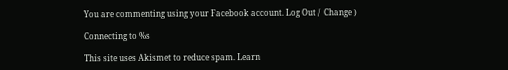You are commenting using your Facebook account. Log Out /  Change )

Connecting to %s

This site uses Akismet to reduce spam. Learn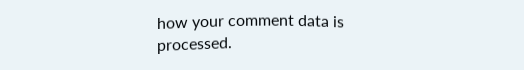how your comment data is processed.